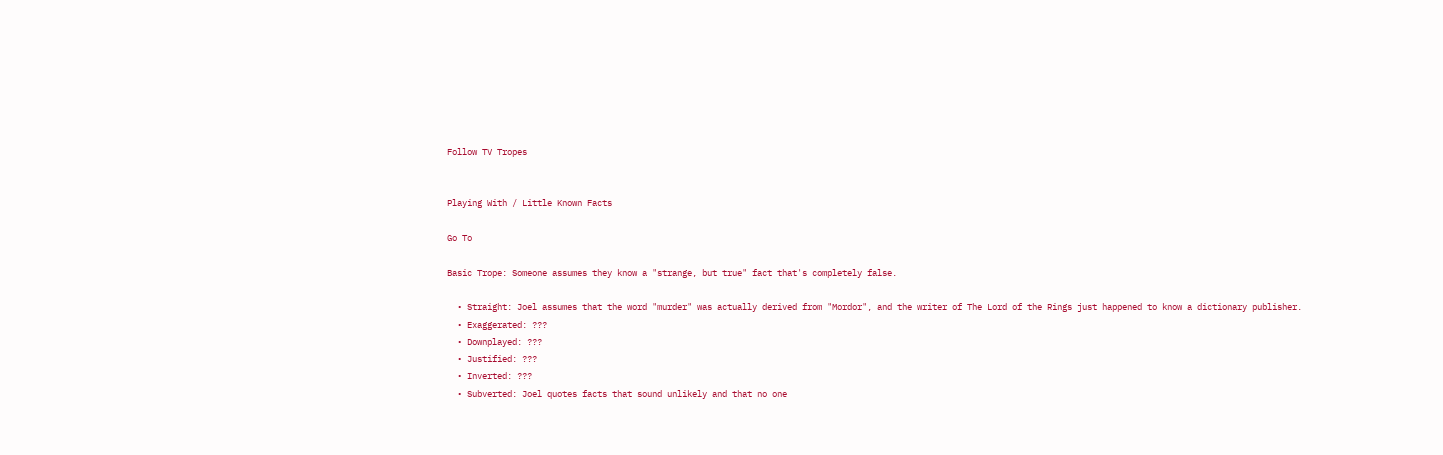Follow TV Tropes


Playing With / Little Known Facts

Go To

Basic Trope: Someone assumes they know a "strange, but true" fact that's completely false.

  • Straight: Joel assumes that the word "murder" was actually derived from "Mordor", and the writer of The Lord of the Rings just happened to know a dictionary publisher.
  • Exaggerated: ???
  • Downplayed: ???
  • Justified: ???
  • Inverted: ???
  • Subverted: Joel quotes facts that sound unlikely and that no one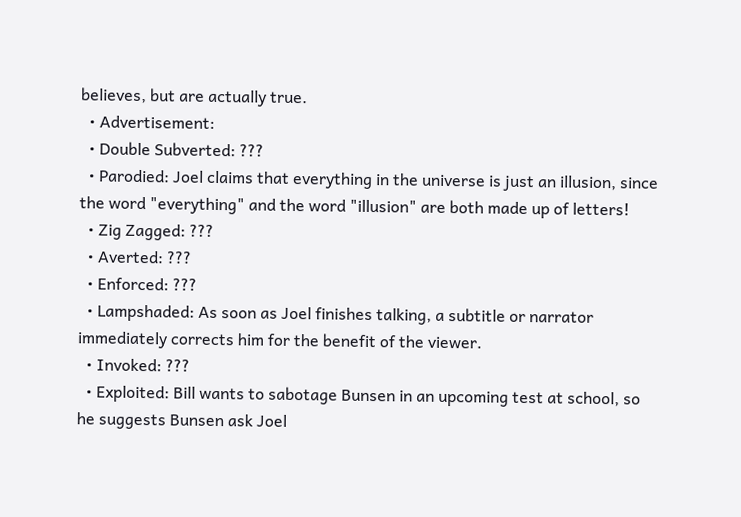believes, but are actually true.
  • Advertisement:
  • Double Subverted: ???
  • Parodied: Joel claims that everything in the universe is just an illusion, since the word "everything" and the word "illusion" are both made up of letters!
  • Zig Zagged: ???
  • Averted: ???
  • Enforced: ???
  • Lampshaded: As soon as Joel finishes talking, a subtitle or narrator immediately corrects him for the benefit of the viewer.
  • Invoked: ???
  • Exploited: Bill wants to sabotage Bunsen in an upcoming test at school, so he suggests Bunsen ask Joel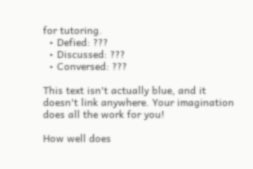for tutoring.
  • Defied: ???
  • Discussed: ???
  • Conversed: ???

This text isn't actually blue, and it doesn't link anywhere. Your imagination does all the work for you!

How well does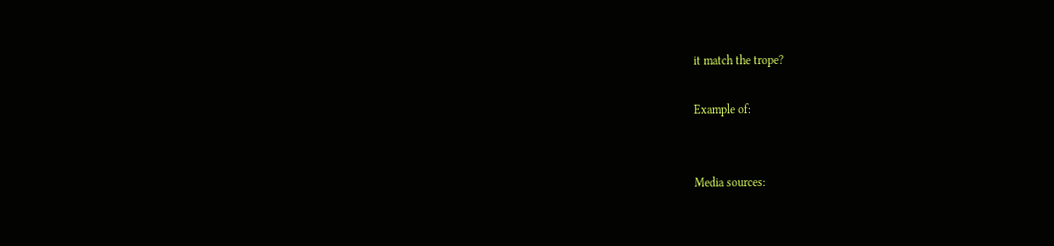it match the trope?

Example of:


Media sources: